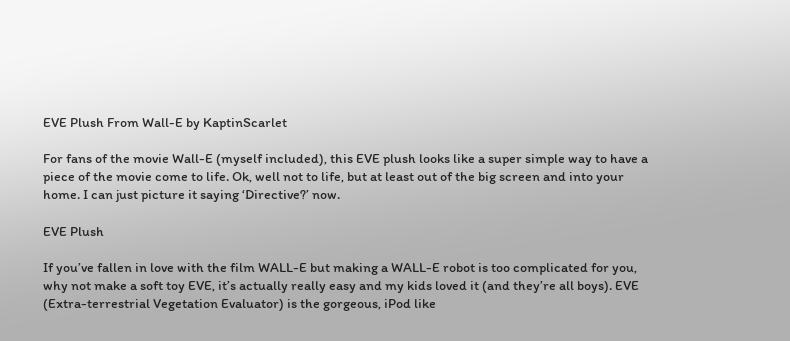EVE Plush From Wall-E by KaptinScarlet

For fans of the movie Wall-E (myself included), this EVE plush looks like a super simple way to have a piece of the movie come to life. Ok, well not to life, but at least out of the big screen and into your home. I can just picture it saying ‘Directive?’ now.

EVE Plush

If you’ve fallen in love with the film WALL-E but making a WALL-E robot is too complicated for you, why not make a soft toy EVE, it’s actually really easy and my kids loved it (and they’re all boys). EVE (Extra-terrestrial Vegetation Evaluator) is the gorgeous, iPod like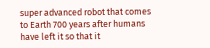super advanced robot that comes to Earth 700 years after humans have left it so that it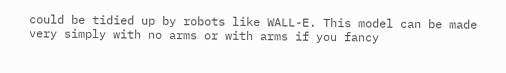could be tidied up by robots like WALL-E. This model can be made very simply with no arms or with arms if you fancy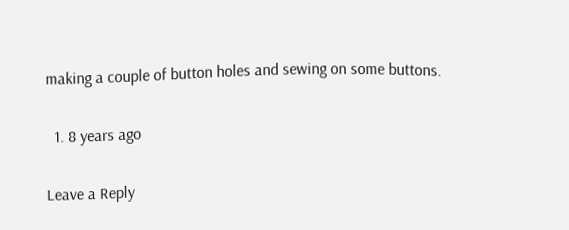making a couple of button holes and sewing on some buttons.

  1. 8 years ago

Leave a Reply